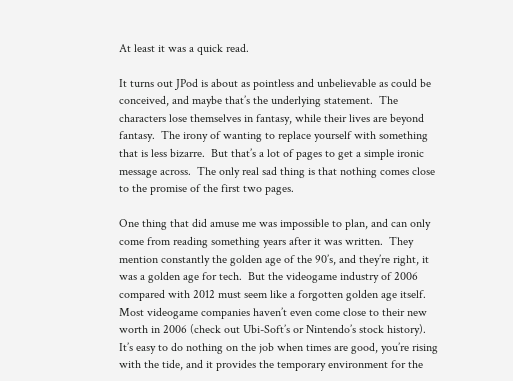At least it was a quick read.

It turns out JPod is about as pointless and unbelievable as could be conceived, and maybe that’s the underlying statement.  The characters lose themselves in fantasy, while their lives are beyond fantasy.  The irony of wanting to replace yourself with something that is less bizarre.  But that’s a lot of pages to get a simple ironic message across.  The only real sad thing is that nothing comes close to the promise of the first two pages.

One thing that did amuse me was impossible to plan, and can only come from reading something years after it was written.  They mention constantly the golden age of the 90’s, and they’re right, it was a golden age for tech.  But the videogame industry of 2006 compared with 2012 must seem like a forgotten golden age itself.  Most videogame companies haven’t even come close to their new worth in 2006 (check out Ubi-Soft’s or Nintendo’s stock history).  It’s easy to do nothing on the job when times are good, you’re rising with the tide, and it provides the temporary environment for the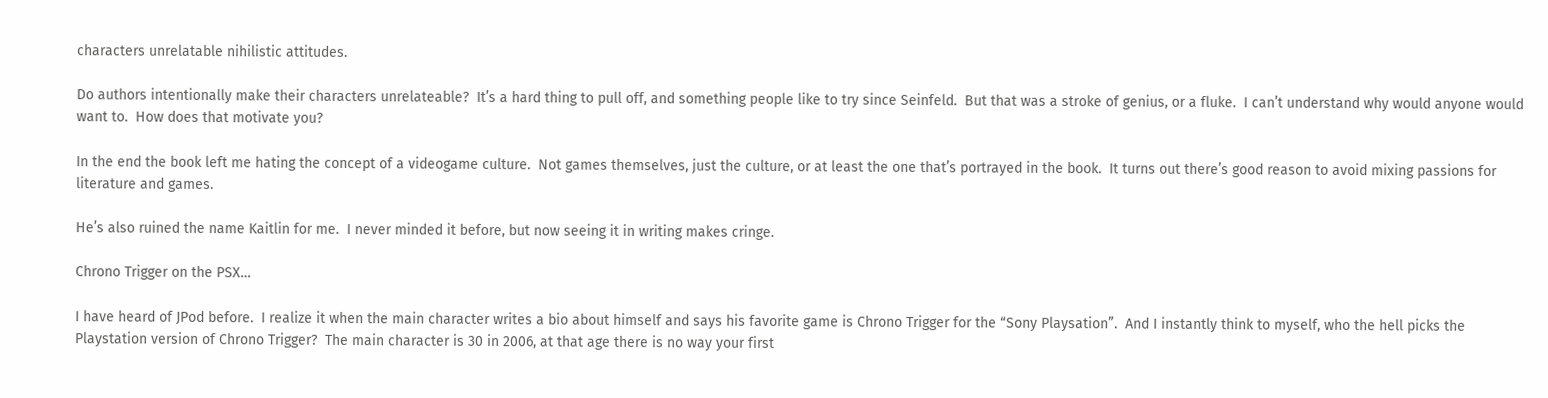characters unrelatable nihilistic attitudes.

Do authors intentionally make their characters unrelateable?  It’s a hard thing to pull off, and something people like to try since Seinfeld.  But that was a stroke of genius, or a fluke.  I can’t understand why would anyone would want to.  How does that motivate you?

In the end the book left me hating the concept of a videogame culture.  Not games themselves, just the culture, or at least the one that’s portrayed in the book.  It turns out there’s good reason to avoid mixing passions for literature and games.

He’s also ruined the name Kaitlin for me.  I never minded it before, but now seeing it in writing makes cringe.

Chrono Trigger on the PSX…

I have heard of JPod before.  I realize it when the main character writes a bio about himself and says his favorite game is Chrono Trigger for the “Sony Playsation”.  And I instantly think to myself, who the hell picks the Playstation version of Chrono Trigger?  The main character is 30 in 2006, at that age there is no way your first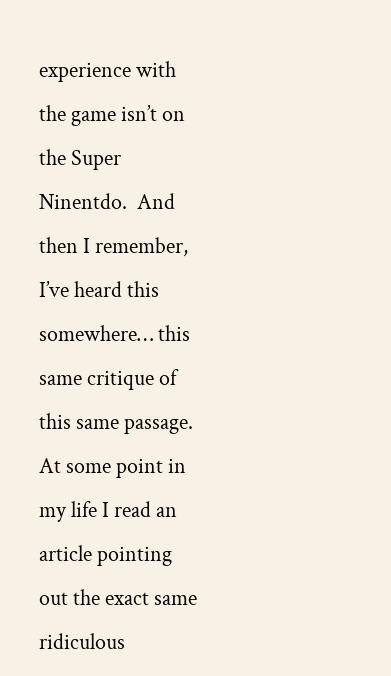experience with the game isn’t on the Super Ninentdo.  And then I remember, I’ve heard this somewhere… this same critique of this same passage.  At some point in my life I read an article pointing out the exact same ridiculous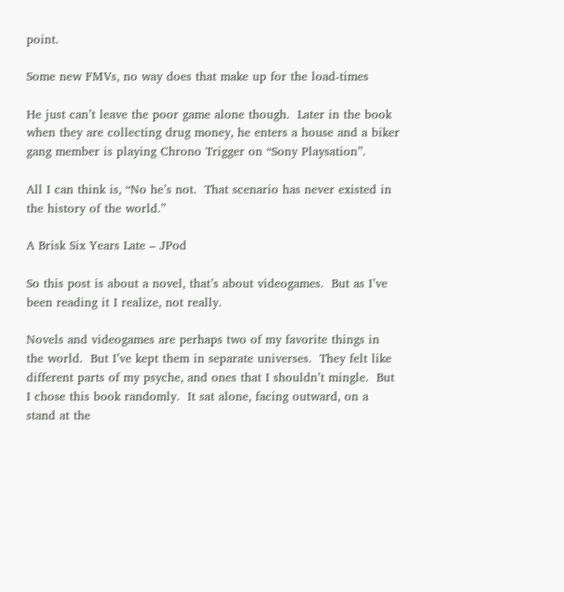point.

Some new FMVs, no way does that make up for the load-times

He just can’t leave the poor game alone though.  Later in the book when they are collecting drug money, he enters a house and a biker gang member is playing Chrono Trigger on “Sony Playsation”.

All I can think is, “No he’s not.  That scenario has never existed in the history of the world.”

A Brisk Six Years Late – JPod

So this post is about a novel, that’s about videogames.  But as I’ve been reading it I realize, not really.

Novels and videogames are perhaps two of my favorite things in the world.  But I’ve kept them in separate universes.  They felt like different parts of my psyche, and ones that I shouldn’t mingle.  But I chose this book randomly.  It sat alone, facing outward, on a stand at the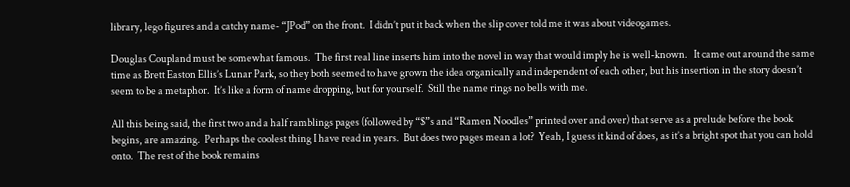library, lego figures and a catchy name- “JPod” on the front.  I didn’t put it back when the slip cover told me it was about videogames.

Douglas Coupland must be somewhat famous.  The first real line inserts him into the novel in way that would imply he is well-known.   It came out around the same time as Brett Easton Ellis’s Lunar Park, so they both seemed to have grown the idea organically and independent of each other, but his insertion in the story doesn’t seem to be a metaphor.  It’s like a form of name dropping, but for yourself.  Still the name rings no bells with me.

All this being said, the first two and a half ramblings pages (followed by “$”s and “Ramen Noodles” printed over and over) that serve as a prelude before the book begins, are amazing.  Perhaps the coolest thing I have read in years.  But does two pages mean a lot?  Yeah, I guess it kind of does, as it’s a bright spot that you can hold onto.  The rest of the book remains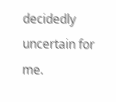decidedly uncertain for me.